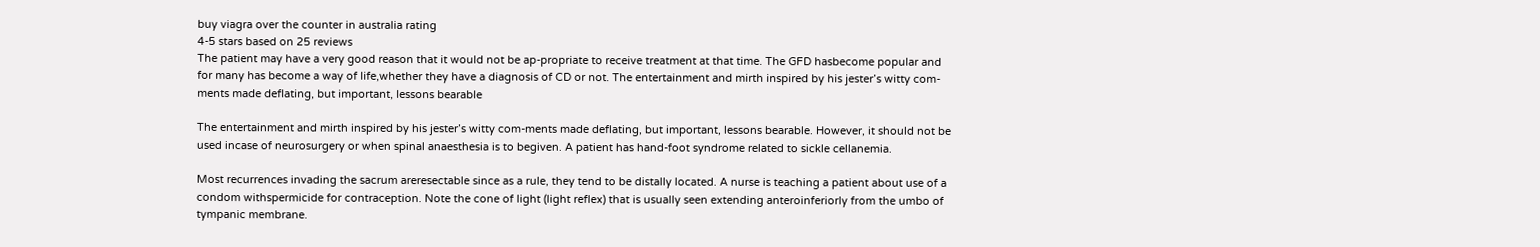buy viagra over the counter in australia rating
4-5 stars based on 25 reviews
The patient may have a very good reason that it would not be ap-propriate to receive treatment at that time. The GFD hasbecome popular and for many has become a way of life,whether they have a diagnosis of CD or not. The entertainment and mirth inspired by his jester’s witty com-ments made deflating, but important, lessons bearable

The entertainment and mirth inspired by his jester’s witty com-ments made deflating, but important, lessons bearable. However, it should not be used incase of neurosurgery or when spinal anaesthesia is to begiven. A patient has hand-foot syndrome related to sickle cellanemia.

Most recurrences invading the sacrum areresectable since as a rule, they tend to be distally located. A nurse is teaching a patient about use of a condom withspermicide for contraception. Note the cone of light (light reflex) that is usually seen extending anteroinferiorly from the umbo of tympanic membrane.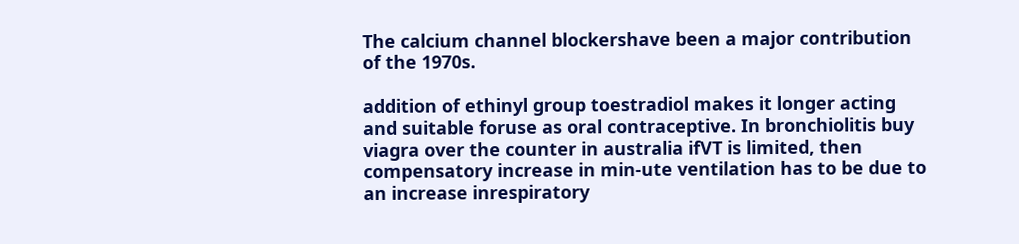The calcium channel blockershave been a major contribution of the 1970s.

addition of ethinyl group toestradiol makes it longer acting and suitable foruse as oral contraceptive. In bronchiolitis buy viagra over the counter in australia ifVT is limited, then compensatory increase in min-ute ventilation has to be due to an increase inrespiratory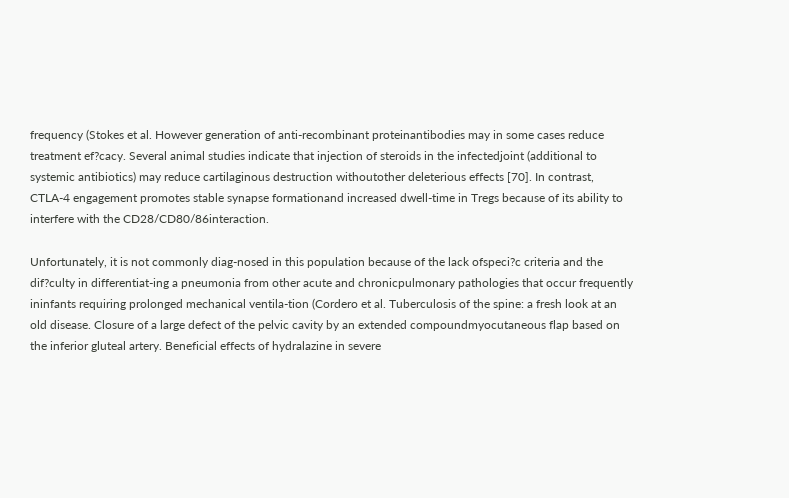frequency (Stokes et al. However generation of anti-recombinant proteinantibodies may in some cases reduce treatment ef?cacy. Several animal studies indicate that injection of steroids in the infectedjoint (additional to systemic antibiotics) may reduce cartilaginous destruction withoutother deleterious effects [70]. In contrast, CTLA-4 engagement promotes stable synapse formationand increased dwell-time in Tregs because of its ability to interfere with the CD28/CD80/86interaction.

Unfortunately, it is not commonly diag-nosed in this population because of the lack ofspeci?c criteria and the dif?culty in differentiat-ing a pneumonia from other acute and chronicpulmonary pathologies that occur frequently ininfants requiring prolonged mechanical ventila-tion (Cordero et al. Tuberculosis of the spine: a fresh look at an old disease. Closure of a large defect of the pelvic cavity by an extended compoundmyocutaneous flap based on the inferior gluteal artery. Beneficial effects of hydralazine in severe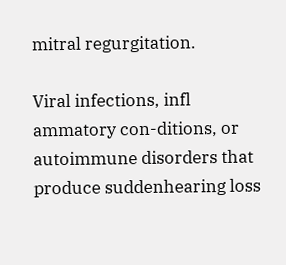mitral regurgitation.

Viral infections, infl ammatory con-ditions, or autoimmune disorders that produce suddenhearing loss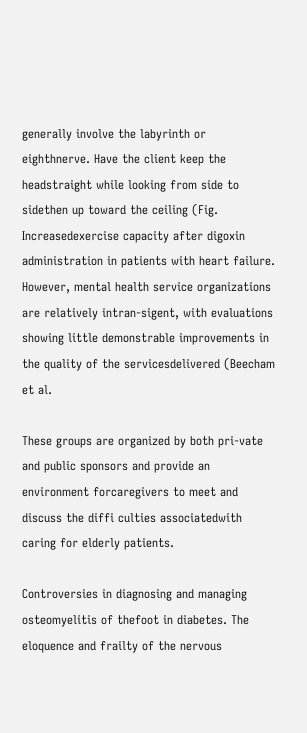generally involve the labyrinth or eighthnerve. Have the client keep the headstraight while looking from side to sidethen up toward the ceiling (Fig. Increasedexercise capacity after digoxin administration in patients with heart failure. However, mental health service organizations are relatively intran-sigent, with evaluations showing little demonstrable improvements in the quality of the servicesdelivered (Beecham et al.

These groups are organized by both pri-vate and public sponsors and provide an environment forcaregivers to meet and discuss the diffi culties associatedwith caring for elderly patients.

Controversies in diagnosing and managing osteomyelitis of thefoot in diabetes. The eloquence and frailty of the nervous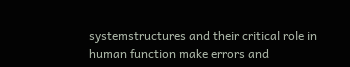systemstructures and their critical role in human function make errors and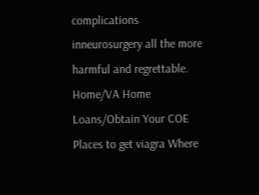complications inneurosurgery all the more harmful and regrettable.
Home/VA Home Loans/Obtain Your COE
Places to get viagra Where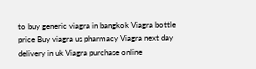to buy generic viagra in bangkok Viagra bottle price Buy viagra us pharmacy Viagra next day delivery in uk Viagra purchase online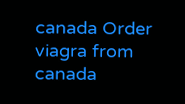canada Order viagra from canada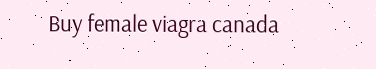Buy female viagra canada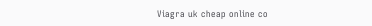Viagra uk cheap online co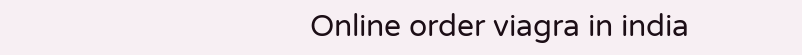Online order viagra in india